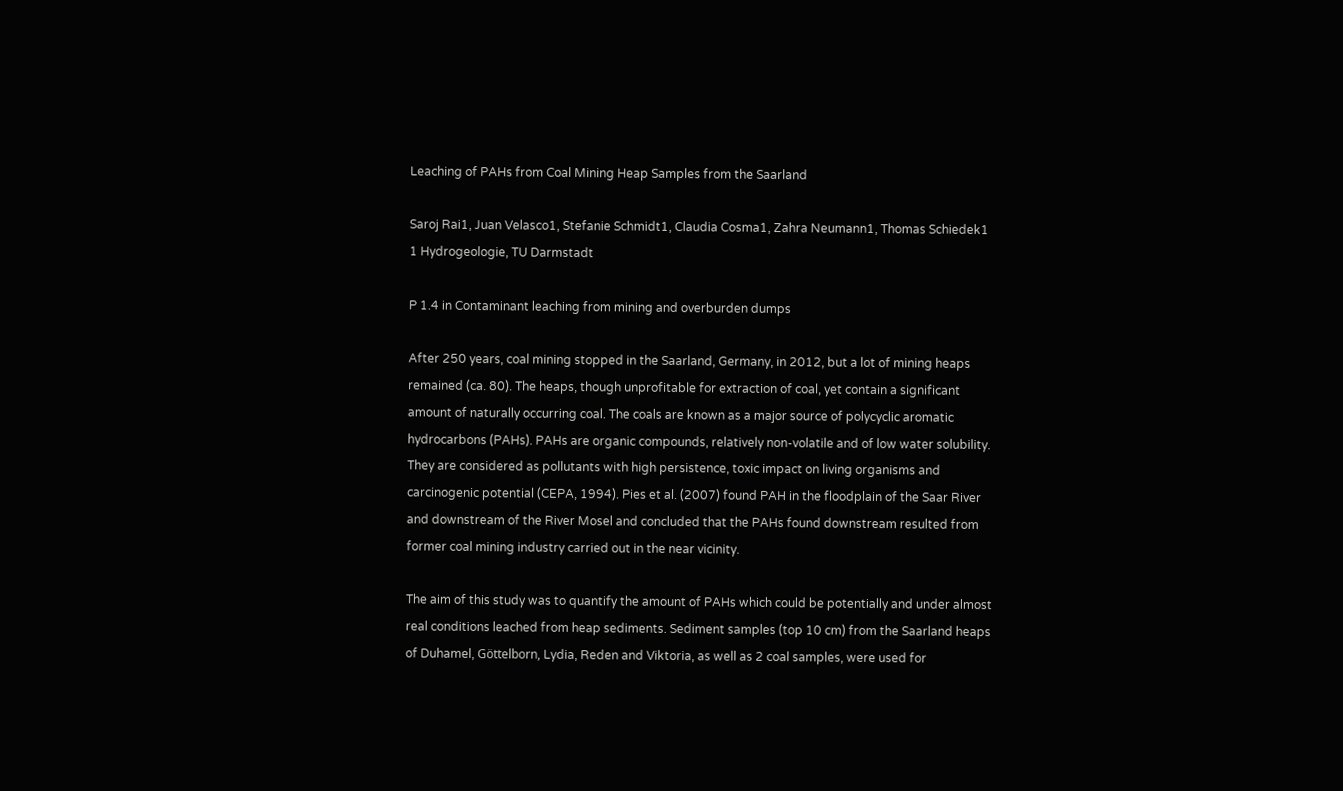Leaching of PAHs from Coal Mining Heap Samples from the Saarland

Saroj Rai1, Juan Velasco1, Stefanie Schmidt1, Claudia Cosma1, Zahra Neumann1, Thomas Schiedek1
1 Hydrogeologie, TU Darmstadt

P 1.4 in Contaminant leaching from mining and overburden dumps

After 250 years, coal mining stopped in the Saarland, Germany, in 2012, but a lot of mining heaps remained (ca. 80). The heaps, though unprofitable for extraction of coal, yet contain a significant amount of naturally occurring coal. The coals are known as a major source of polycyclic aromatic hydrocarbons (PAHs). PAHs are organic compounds, relatively non-volatile and of low water solubility. They are considered as pollutants with high persistence, toxic impact on living organisms and carcinogenic potential (CEPA, 1994). Pies et al. (2007) found PAH in the floodplain of the Saar River and downstream of the River Mosel and concluded that the PAHs found downstream resulted from former coal mining industry carried out in the near vicinity.

The aim of this study was to quantify the amount of PAHs which could be potentially and under almost real conditions leached from heap sediments. Sediment samples (top 10 cm) from the Saarland heaps of Duhamel, Göttelborn, Lydia, Reden and Viktoria, as well as 2 coal samples, were used for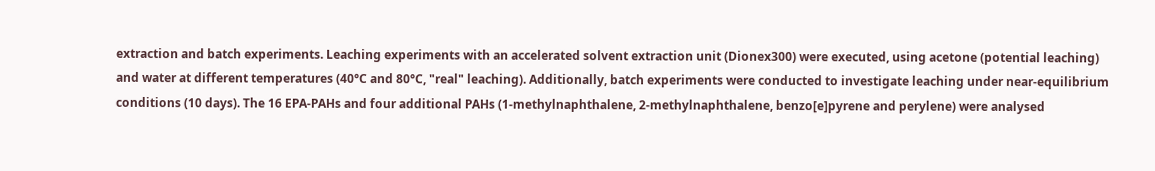extraction and batch experiments. Leaching experiments with an accelerated solvent extraction unit (Dionex300) were executed, using acetone (potential leaching) and water at different temperatures (40°C and 80°C, "real" leaching). Additionally, batch experiments were conducted to investigate leaching under near-equilibrium conditions (10 days). The 16 EPA-PAHs and four additional PAHs (1-methylnaphthalene, 2-methylnaphthalene, benzo[e]pyrene and perylene) were analysed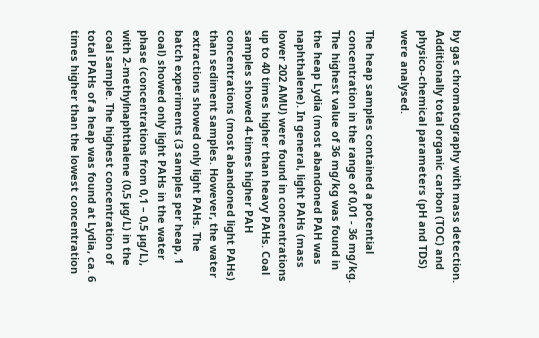by gas chromatography with mass detection. Additionally total organic carbon (TOC) and physico-chemical parameters (pH and TDS) were analysed.

The heap samples contained a potential concentration in the range of 0,01 - 36 mg/kg. The highest value of 36 mg/kg was found in the heap Lydia (most abandoned PAH was naphthalene). In general, light PAHs (mass lower 202 AMU) were found in concentrations up to 40 times higher than heavy PAHs. Coal samples showed 4-times higher PAH concentrations (most abandoned light PAHs) than sediment samples. However, the water extractions showed only light PAHs. The batch experiments (3 samples per heap, 1 coal) showed only light PAHs in the water phase (concentrations from 0,1 – 0,5 µg/L), with 2-methylnaphthalene (0,5 µg/L) in the coal sample. The highest concentration of total PAHs of a heap was found at Lydia, ca. 6 times higher than the lowest concentration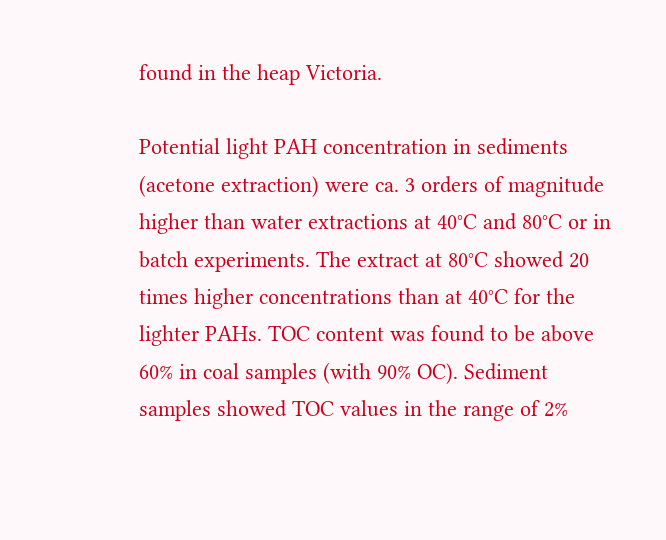found in the heap Victoria.

Potential light PAH concentration in sediments (acetone extraction) were ca. 3 orders of magnitude higher than water extractions at 40°C and 80°C or in batch experiments. The extract at 80°C showed 20 times higher concentrations than at 40°C for the lighter PAHs. TOC content was found to be above 60% in coal samples (with 90% OC). Sediment samples showed TOC values in the range of 2%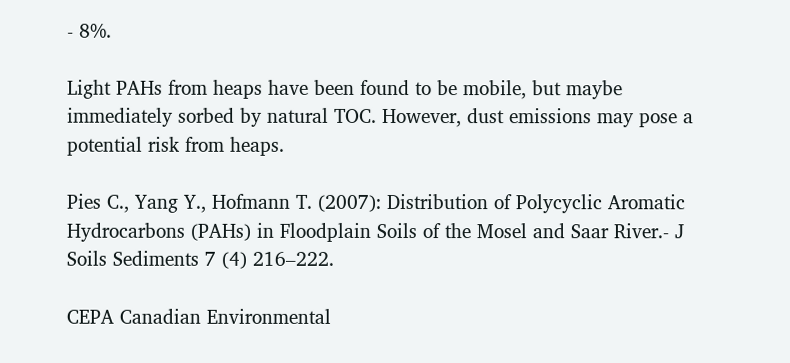- 8%.

Light PAHs from heaps have been found to be mobile, but maybe immediately sorbed by natural TOC. However, dust emissions may pose a potential risk from heaps.

Pies C., Yang Y., Hofmann T. (2007): Distribution of Polycyclic Aromatic Hydrocarbons (PAHs) in Floodplain Soils of the Mosel and Saar River.- J Soils Sediments 7 (4) 216–222.

CEPA Canadian Environmental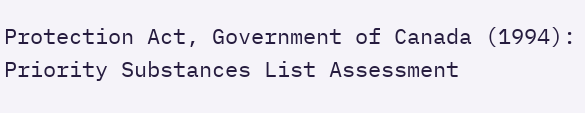Protection Act, Government of Canada (1994): Priority Substances List Assessment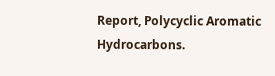Report, Polycyclic Aromatic Hydrocarbons.